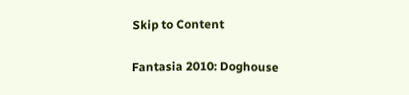Skip to Content

Fantasia 2010: Doghouse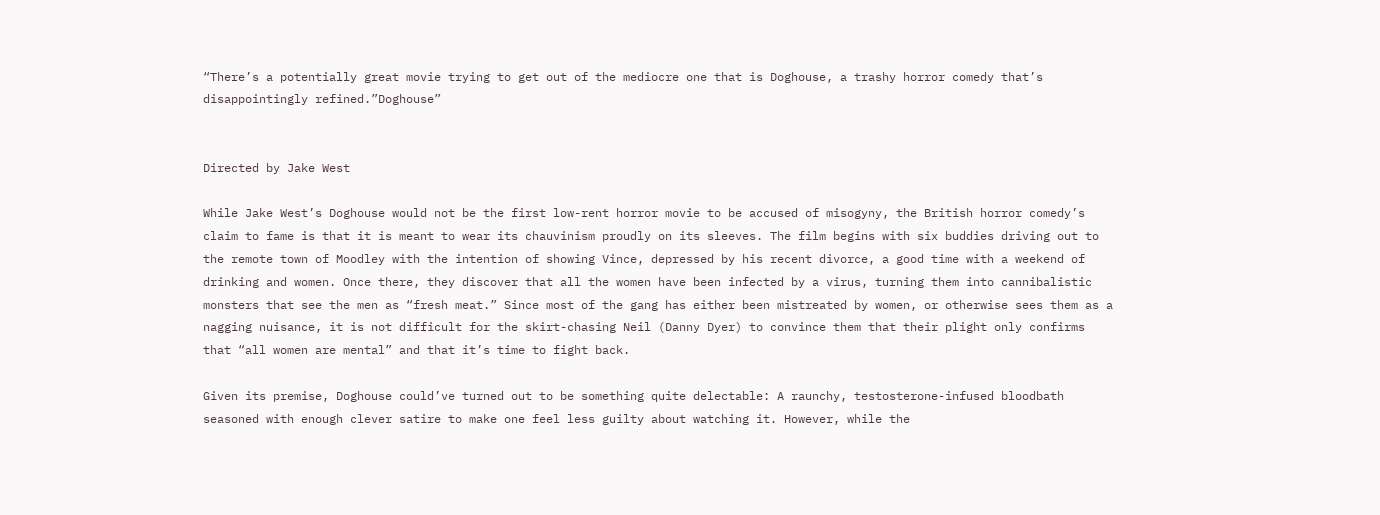“There’s a potentially great movie trying to get out of the mediocre one that is Doghouse, a trashy horror comedy that’s disappointingly refined.”Doghouse”


Directed by Jake West

While Jake West’s Doghouse would not be the first low-rent horror movie to be accused of misogyny, the British horror comedy’s claim to fame is that it is meant to wear its chauvinism proudly on its sleeves. The film begins with six buddies driving out to the remote town of Moodley with the intention of showing Vince, depressed by his recent divorce, a good time with a weekend of drinking and women. Once there, they discover that all the women have been infected by a virus, turning them into cannibalistic monsters that see the men as “fresh meat.” Since most of the gang has either been mistreated by women, or otherwise sees them as a nagging nuisance, it is not difficult for the skirt-chasing Neil (Danny Dyer) to convince them that their plight only confirms that “all women are mental” and that it’s time to fight back.

Given its premise, Doghouse could’ve turned out to be something quite delectable: A raunchy, testosterone-infused bloodbath seasoned with enough clever satire to make one feel less guilty about watching it. However, while the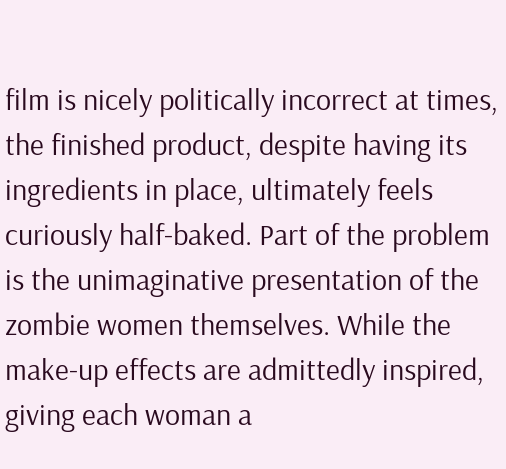film is nicely politically incorrect at times, the finished product, despite having its ingredients in place, ultimately feels curiously half-baked. Part of the problem is the unimaginative presentation of the zombie women themselves. While the make-up effects are admittedly inspired, giving each woman a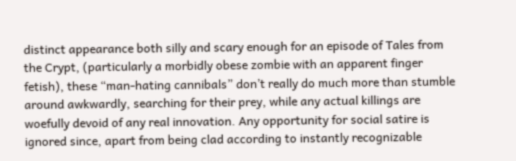distinct appearance both silly and scary enough for an episode of Tales from the Crypt, (particularly a morbidly obese zombie with an apparent finger fetish), these “man-hating cannibals” don’t really do much more than stumble around awkwardly, searching for their prey, while any actual killings are woefully devoid of any real innovation. Any opportunity for social satire is ignored since, apart from being clad according to instantly recognizable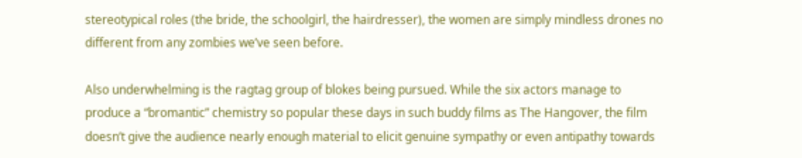stereotypical roles (the bride, the schoolgirl, the hairdresser), the women are simply mindless drones no different from any zombies we’ve seen before.

Also underwhelming is the ragtag group of blokes being pursued. While the six actors manage to produce a “bromantic” chemistry so popular these days in such buddy films as The Hangover, the film doesn’t give the audience nearly enough material to elicit genuine sympathy or even antipathy towards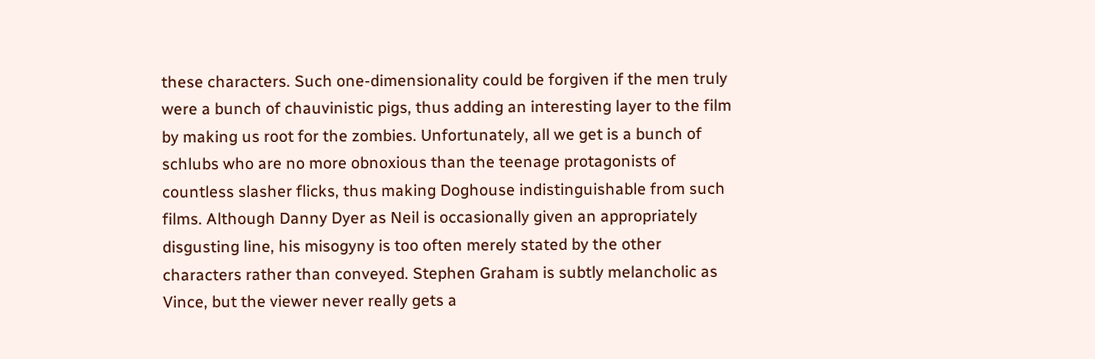these characters. Such one-dimensionality could be forgiven if the men truly were a bunch of chauvinistic pigs, thus adding an interesting layer to the film by making us root for the zombies. Unfortunately, all we get is a bunch of schlubs who are no more obnoxious than the teenage protagonists of countless slasher flicks, thus making Doghouse indistinguishable from such films. Although Danny Dyer as Neil is occasionally given an appropriately disgusting line, his misogyny is too often merely stated by the other characters rather than conveyed. Stephen Graham is subtly melancholic as Vince, but the viewer never really gets a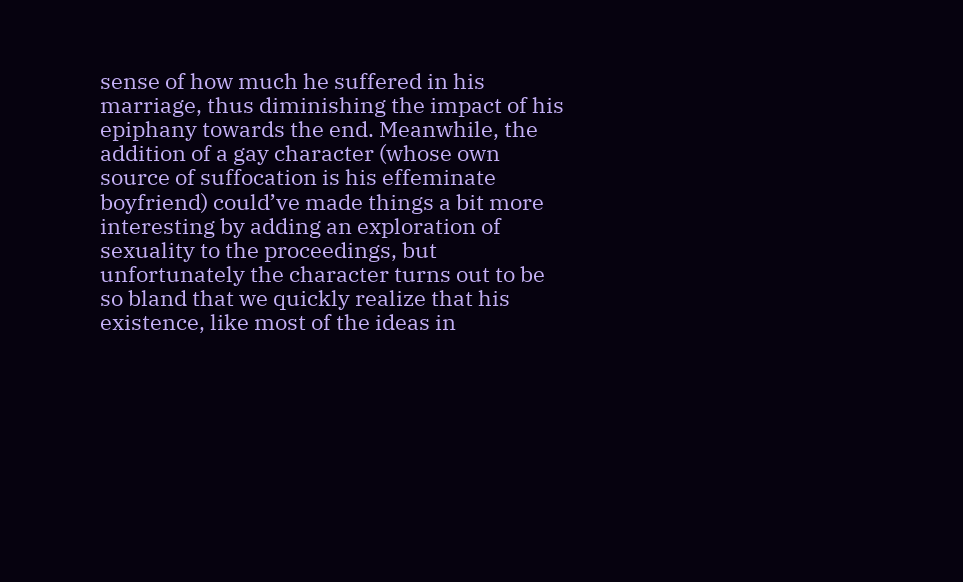sense of how much he suffered in his marriage, thus diminishing the impact of his epiphany towards the end. Meanwhile, the addition of a gay character (whose own source of suffocation is his effeminate boyfriend) could’ve made things a bit more interesting by adding an exploration of sexuality to the proceedings, but unfortunately the character turns out to be so bland that we quickly realize that his existence, like most of the ideas in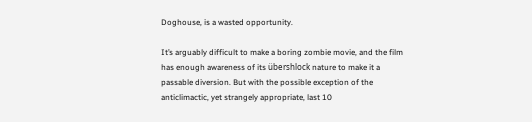Doghouse, is a wasted opportunity.

It’s arguably difficult to make a boring zombie movie, and the film has enough awareness of its übershlock nature to make it a passable diversion. But with the possible exception of the anticlimactic, yet strangely appropriate, last 10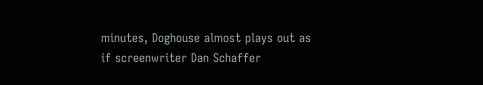minutes, Doghouse almost plays out as if screenwriter Dan Schaffer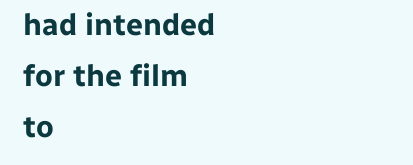had intended for the film to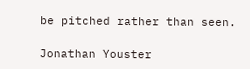be pitched rather than seen.

Jonathan Youster